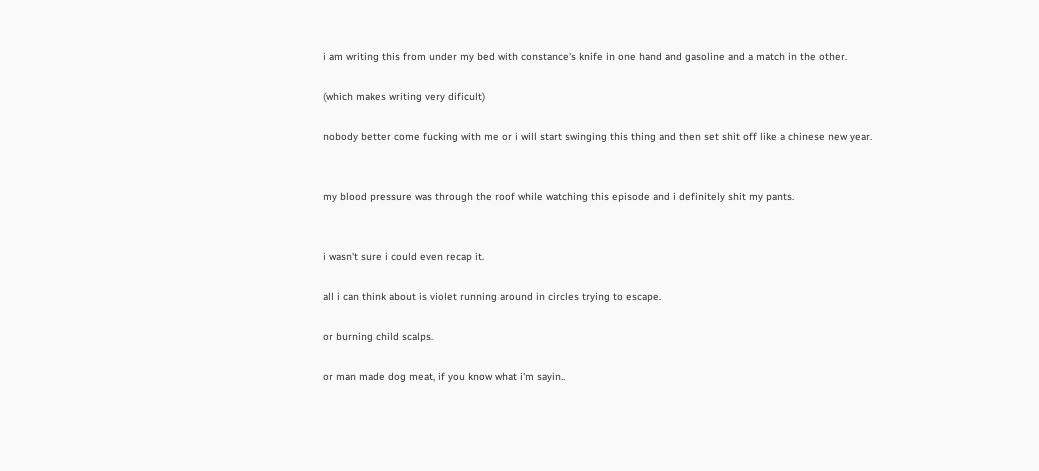i am writing this from under my bed with constance's knife in one hand and gasoline and a match in the other.

(which makes writing very dificult)

nobody better come fucking with me or i will start swinging this thing and then set shit off like a chinese new year.


my blood pressure was through the roof while watching this episode and i definitely shit my pants.


i wasn't sure i could even recap it.

all i can think about is violet running around in circles trying to escape.

or burning child scalps.

or man made dog meat, if you know what i'm sayin..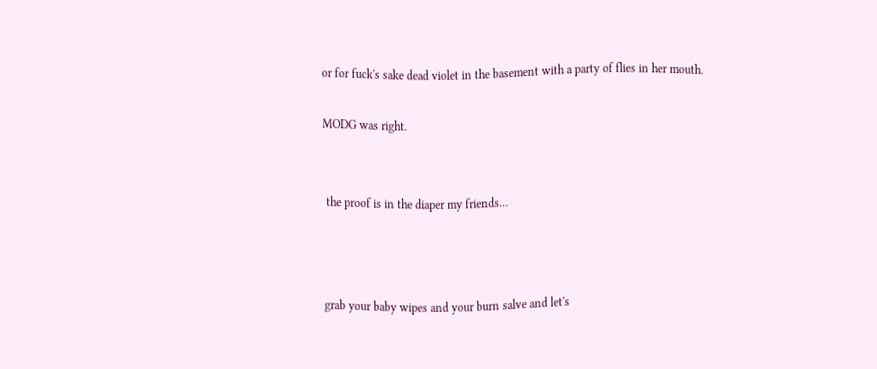or for fuck's sake dead violet in the basement with a party of flies in her mouth.

MODG was right.


 the proof is in the diaper my friends...



grab your baby wipes and your burn salve and let's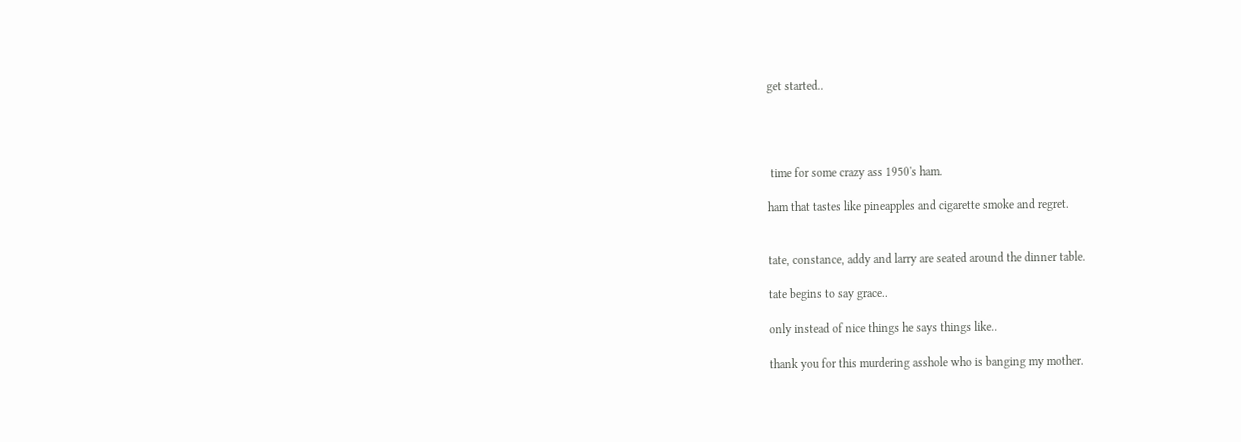get started..




 time for some crazy ass 1950's ham.

ham that tastes like pineapples and cigarette smoke and regret.


tate, constance, addy and larry are seated around the dinner table.

tate begins to say grace..

only instead of nice things he says things like..

thank you for this murdering asshole who is banging my mother.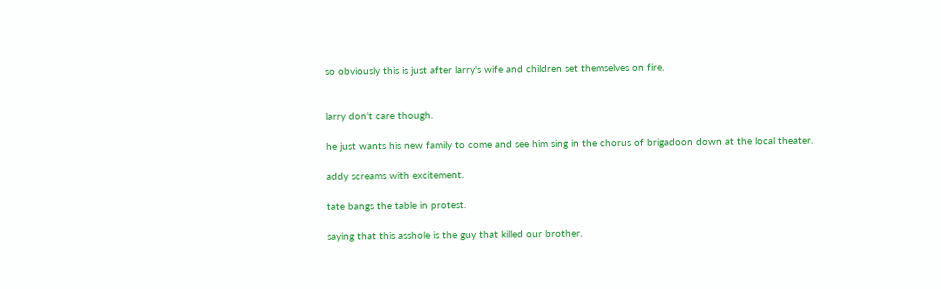so obviously this is just after larry's wife and children set themselves on fire.


larry don't care though.

he just wants his new family to come and see him sing in the chorus of brigadoon down at the local theater.

addy screams with excitement.

tate bangs the table in protest.

saying that this asshole is the guy that killed our brother.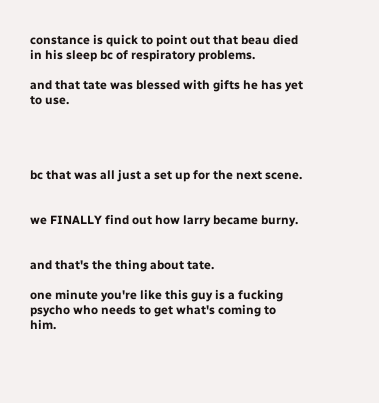constance is quick to point out that beau died in his sleep bc of respiratory problems.

and that tate was blessed with gifts he has yet to use.




bc that was all just a set up for the next scene.


we FINALLY find out how larry became burny.


and that's the thing about tate.

one minute you're like this guy is a fucking psycho who needs to get what's coming to him.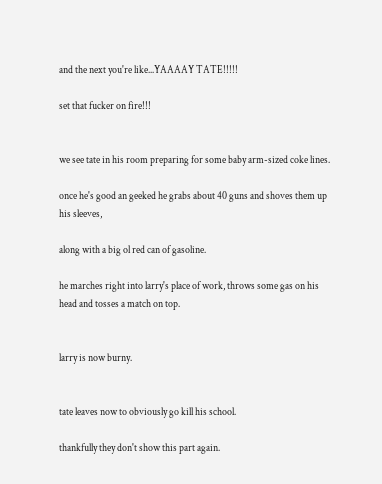and the next you're like...YAAAAY TATE!!!!!

set that fucker on fire!!!


we see tate in his room preparing for some baby arm-sized coke lines.

once he's good an geeked he grabs about 40 guns and shoves them up his sleeves,

along with a big ol red can of gasoline.

he marches right into larry's place of work, throws some gas on his head and tosses a match on top.


larry is now burny.


tate leaves now to obviously go kill his school.

thankfully they don't show this part again.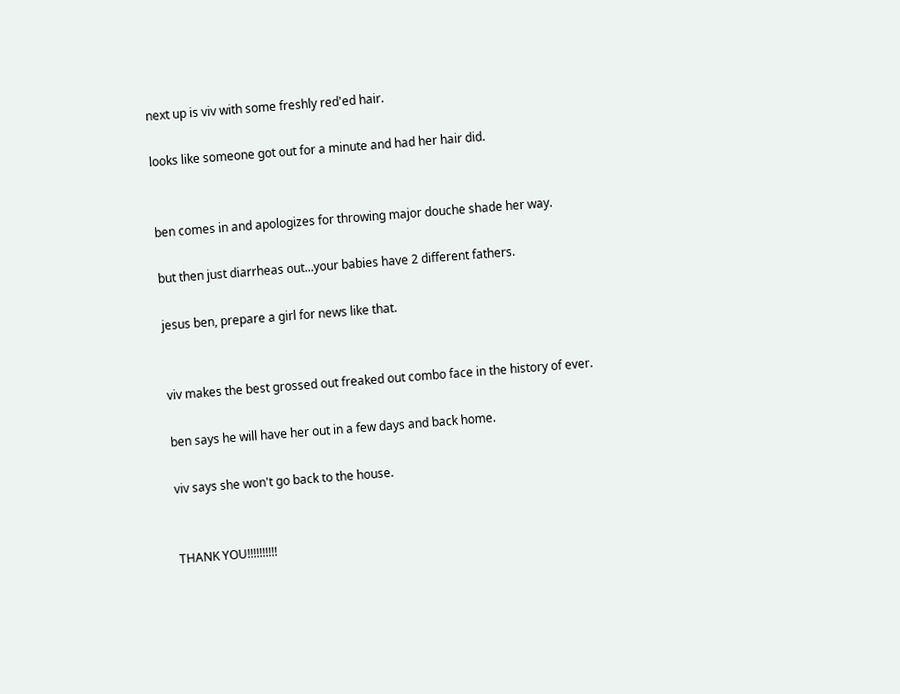next up is viv with some freshly red'ed hair.

looks like someone got out for a minute and had her hair did.


ben comes in and apologizes for throwing major douche shade her way.

but then just diarrheas out...your babies have 2 different fathers.

jesus ben, prepare a girl for news like that.


viv makes the best grossed out freaked out combo face in the history of ever.

ben says he will have her out in a few days and back home.

viv says she won't go back to the house.


THANK YOU!!!!!!!!!!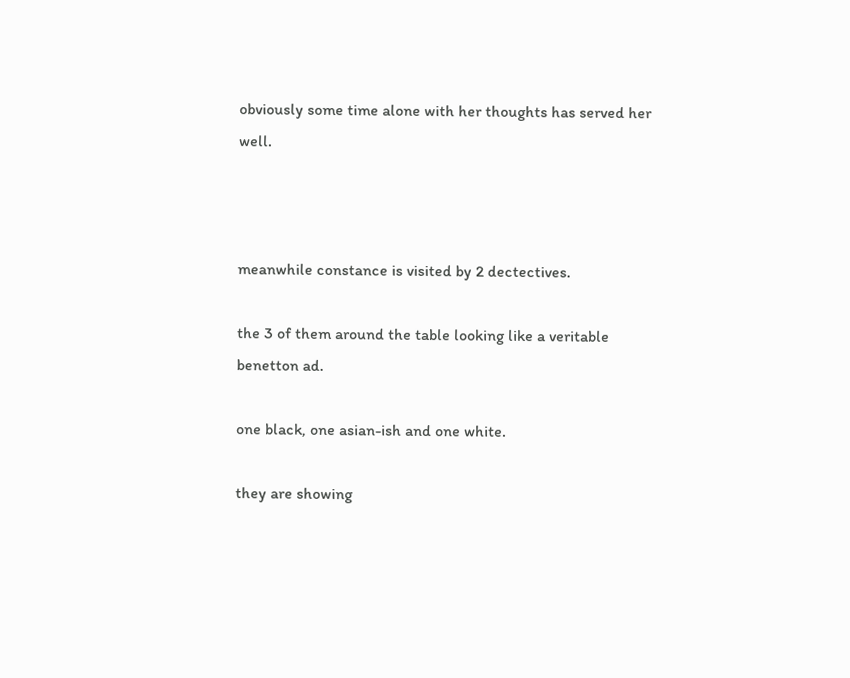obviously some time alone with her thoughts has served her well.



meanwhile constance is visited by 2 dectectives.

the 3 of them around the table looking like a veritable benetton ad.

one black, one asian-ish and one white.

they are showing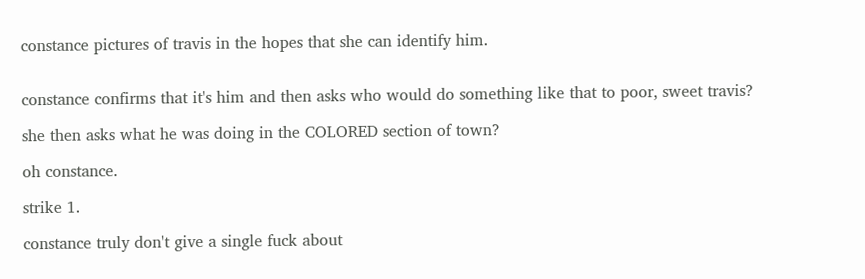constance pictures of travis in the hopes that she can identify him.


constance confirms that it's him and then asks who would do something like that to poor, sweet travis?

she then asks what he was doing in the COLORED section of town?

oh constance.

strike 1.

constance truly don't give a single fuck about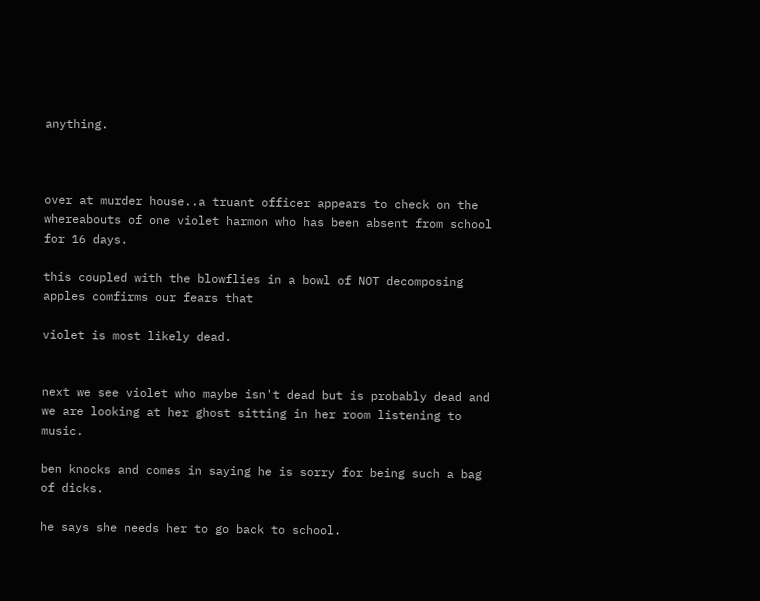anything.



over at murder house..a truant officer appears to check on the whereabouts of one violet harmon who has been absent from school for 16 days.

this coupled with the blowflies in a bowl of NOT decomposing apples comfirms our fears that

violet is most likely dead.


next we see violet who maybe isn't dead but is probably dead and we are looking at her ghost sitting in her room listening to music.

ben knocks and comes in saying he is sorry for being such a bag of dicks.

he says she needs her to go back to school.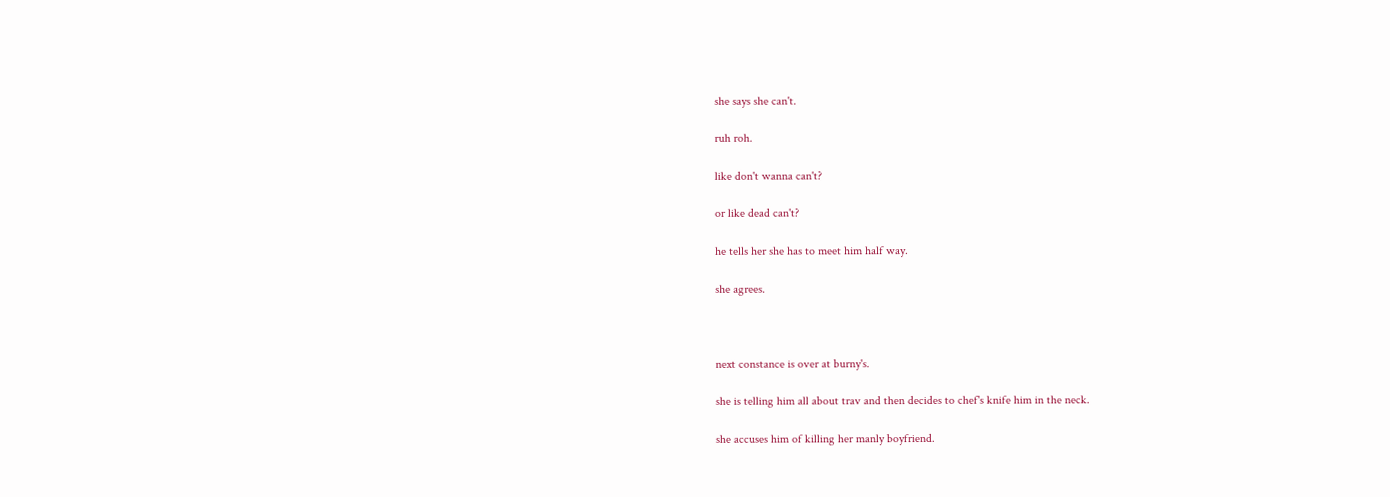she says she can't.

ruh roh.

like don't wanna can't?

or like dead can't?

he tells her she has to meet him half way.

she agrees.



next constance is over at burny's.

she is telling him all about trav and then decides to chef's knife him in the neck.

she accuses him of killing her manly boyfriend.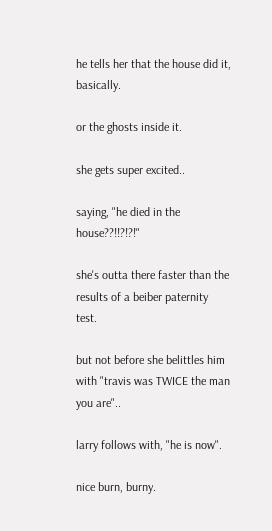he tells her that the house did it, basically.

or the ghosts inside it.

she gets super excited..

saying, "he died in the house??!!?!?!"

she's outta there faster than the results of a beiber paternity test.

but not before she belittles him with "travis was TWICE the man you are"..

larry follows with, "he is now".

nice burn, burny.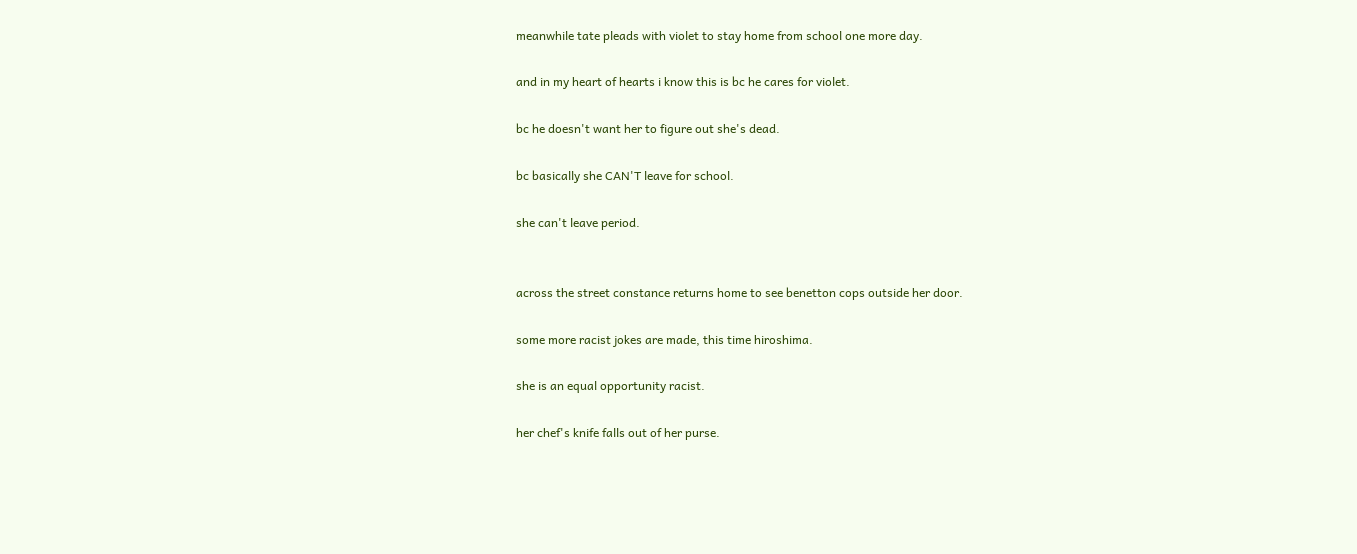meanwhile tate pleads with violet to stay home from school one more day.

and in my heart of hearts i know this is bc he cares for violet.

bc he doesn't want her to figure out she's dead.

bc basically she CAN'T leave for school.

she can't leave period.


across the street constance returns home to see benetton cops outside her door.

some more racist jokes are made, this time hiroshima.

she is an equal opportunity racist.

her chef's knife falls out of her purse.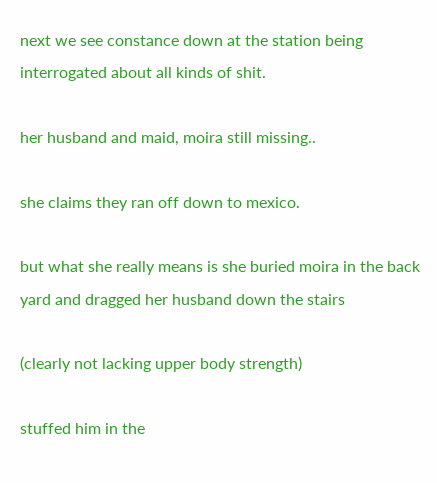next we see constance down at the station being interrogated about all kinds of shit.

her husband and maid, moira still missing..

she claims they ran off down to mexico.

but what she really means is she buried moira in the back yard and dragged her husband down the stairs

(clearly not lacking upper body strength)

stuffed him in the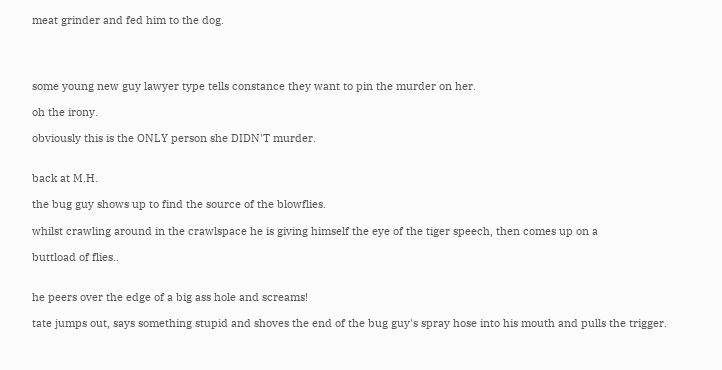meat grinder and fed him to the dog.




some young new guy lawyer type tells constance they want to pin the murder on her.

oh the irony.

obviously this is the ONLY person she DIDN'T murder.


back at M.H.

the bug guy shows up to find the source of the blowflies.

whilst crawling around in the crawlspace he is giving himself the eye of the tiger speech, then comes up on a

buttload of flies..


he peers over the edge of a big ass hole and screams!

tate jumps out, says something stupid and shoves the end of the bug guy's spray hose into his mouth and pulls the trigger.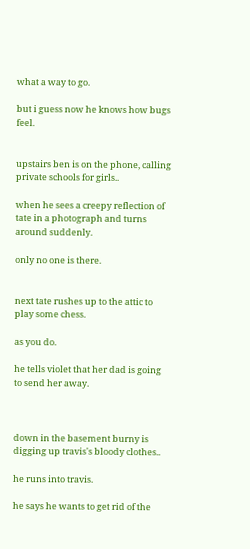what a way to go.

but i guess now he knows how bugs feel.


upstairs ben is on the phone, calling private schools for girls..

when he sees a creepy reflection of tate in a photograph and turns around suddenly.

only no one is there.


next tate rushes up to the attic to play some chess.

as you do.

he tells violet that her dad is going to send her away.



down in the basement burny is digging up travis's bloody clothes..

he runs into travis.

he says he wants to get rid of the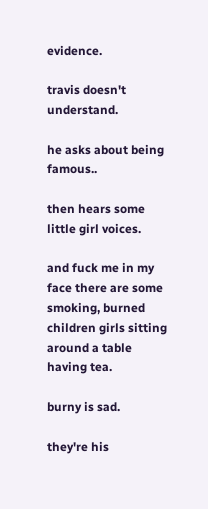evidence.

travis doesn't understand.

he asks about being famous..

then hears some little girl voices.

and fuck me in my face there are some smoking, burned children girls sitting around a table having tea.

burny is sad.

they're his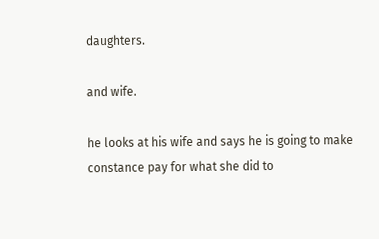daughters.

and wife.

he looks at his wife and says he is going to make constance pay for what she did to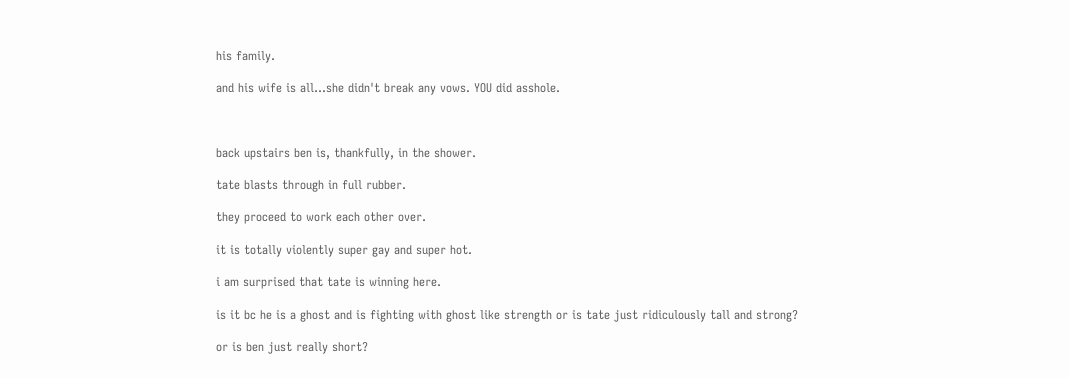his family.

and his wife is all...she didn't break any vows. YOU did asshole.



back upstairs ben is, thankfully, in the shower.

tate blasts through in full rubber.

they proceed to work each other over.

it is totally violently super gay and super hot.

i am surprised that tate is winning here.

is it bc he is a ghost and is fighting with ghost like strength or is tate just ridiculously tall and strong?

or is ben just really short?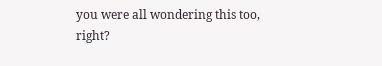you were all wondering this too, right?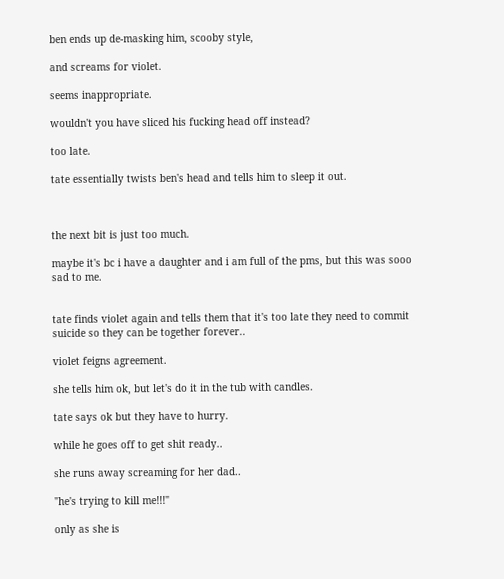ben ends up de-masking him, scooby style,

and screams for violet.

seems inappropriate.

wouldn't you have sliced his fucking head off instead?

too late.

tate essentially twists ben's head and tells him to sleep it out.



the next bit is just too much.

maybe it's bc i have a daughter and i am full of the pms, but this was sooo sad to me.


tate finds violet again and tells them that it's too late they need to commit suicide so they can be together forever..

violet feigns agreement.

she tells him ok, but let's do it in the tub with candles.

tate says ok but they have to hurry.

while he goes off to get shit ready..

she runs away screaming for her dad..

"he's trying to kill me!!!"

only as she is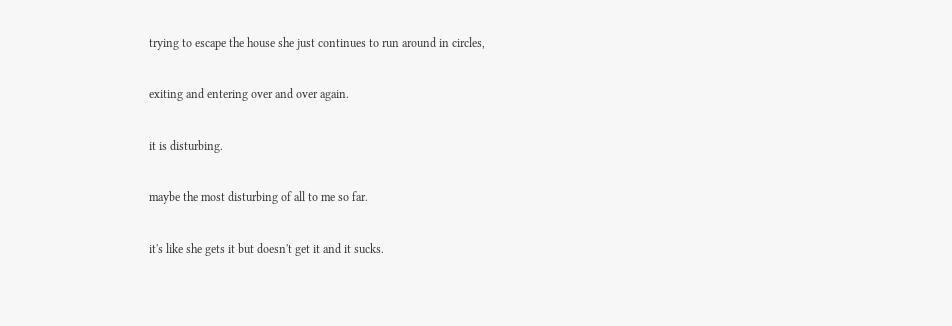trying to escape the house she just continues to run around in circles,

exiting and entering over and over again.

it is disturbing.

maybe the most disturbing of all to me so far.

it's like she gets it but doesn't get it and it sucks.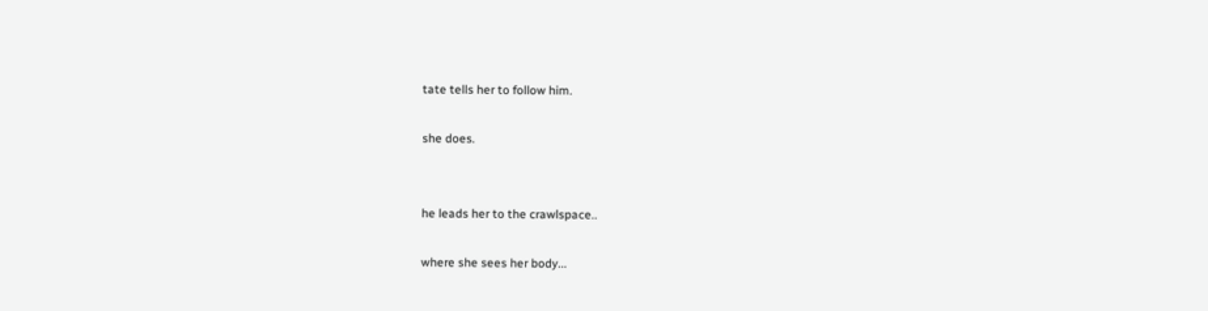tate tells her to follow him.

she does.


he leads her to the crawlspace..

where she sees her body...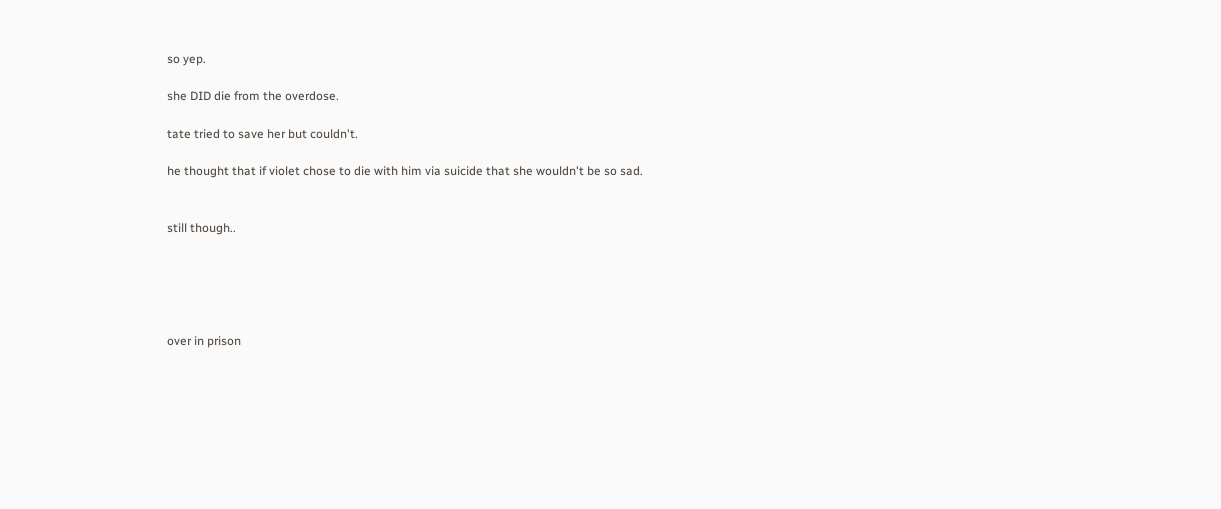so yep.

she DID die from the overdose.

tate tried to save her but couldn't.

he thought that if violet chose to die with him via suicide that she wouldn't be so sad.


still though..





over in prison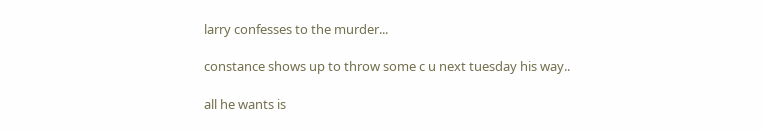larry confesses to the murder...

constance shows up to throw some c u next tuesday his way..

all he wants is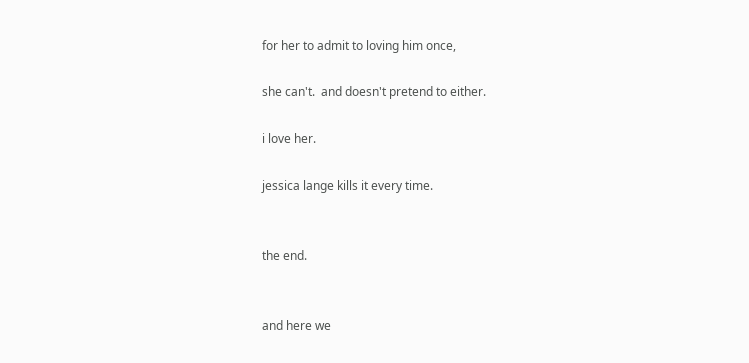for her to admit to loving him once,

she can't.  and doesn't pretend to either.

i love her.

jessica lange kills it every time.


the end.


and here we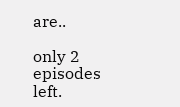are..

only 2 episodes left.